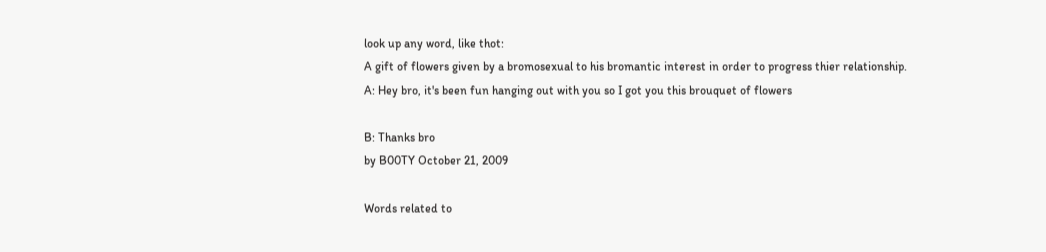look up any word, like thot:
A gift of flowers given by a bromosexual to his bromantic interest in order to progress thier relationship.
A: Hey bro, it's been fun hanging out with you so I got you this brouquet of flowers

B: Thanks bro
by B00TY October 21, 2009

Words related to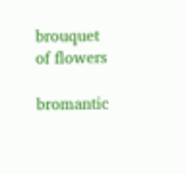brouquet of flowers

bromantic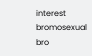interest bromosexual bro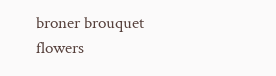broner brouquet flowers